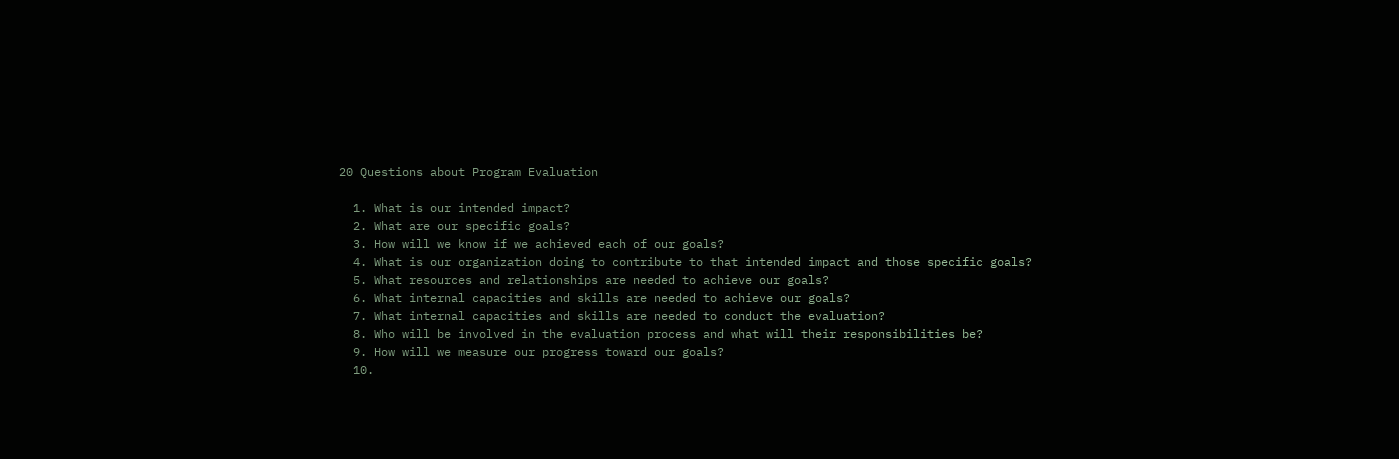20 Questions about Program Evaluation

  1. What is our intended impact?
  2. What are our specific goals?
  3. How will we know if we achieved each of our goals?
  4. What is our organization doing to contribute to that intended impact and those specific goals?
  5. What resources and relationships are needed to achieve our goals?
  6. What internal capacities and skills are needed to achieve our goals?
  7. What internal capacities and skills are needed to conduct the evaluation?
  8. Who will be involved in the evaluation process and what will their responsibilities be?
  9. How will we measure our progress toward our goals?
  10.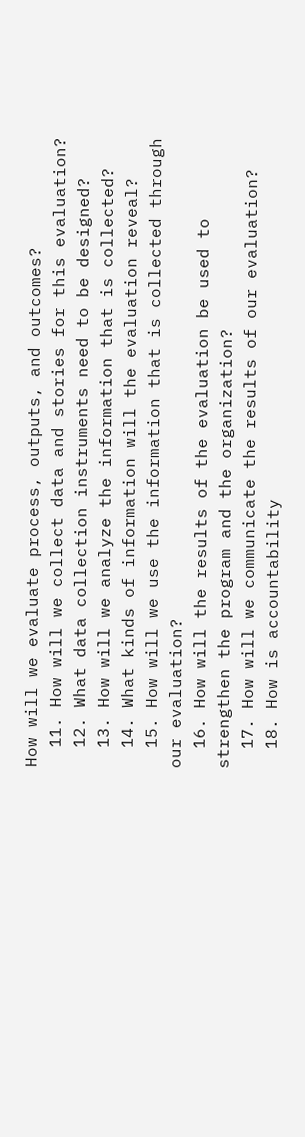How will we evaluate process, outputs, and outcomes?
  11. How will we collect data and stories for this evaluation?
  12. What data collection instruments need to be designed?
  13. How will we analyze the information that is collected?
  14. What kinds of information will the evaluation reveal?
  15. How will we use the information that is collected through our evaluation?
  16. How will the results of the evaluation be used to strengthen the program and the organization?
  17. How will we communicate the results of our evaluation?
  18. How is accountability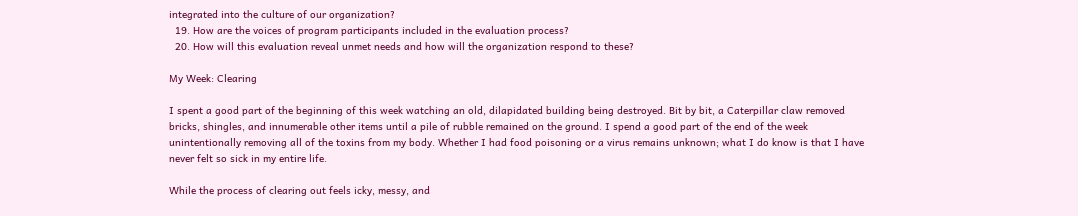integrated into the culture of our organization?
  19. How are the voices of program participants included in the evaluation process?
  20. How will this evaluation reveal unmet needs and how will the organization respond to these?

My Week: Clearing

I spent a good part of the beginning of this week watching an old, dilapidated building being destroyed. Bit by bit, a Caterpillar claw removed bricks, shingles, and innumerable other items until a pile of rubble remained on the ground. I spend a good part of the end of the week unintentionally removing all of the toxins from my body. Whether I had food poisoning or a virus remains unknown; what I do know is that I have never felt so sick in my entire life.

While the process of clearing out feels icky, messy, and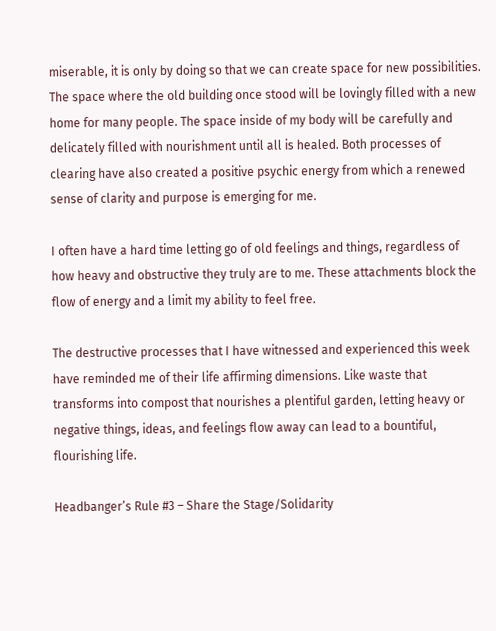miserable, it is only by doing so that we can create space for new possibilities. The space where the old building once stood will be lovingly filled with a new home for many people. The space inside of my body will be carefully and delicately filled with nourishment until all is healed. Both processes of clearing have also created a positive psychic energy from which a renewed sense of clarity and purpose is emerging for me.

I often have a hard time letting go of old feelings and things, regardless of how heavy and obstructive they truly are to me. These attachments block the flow of energy and a limit my ability to feel free.

The destructive processes that I have witnessed and experienced this week have reminded me of their life affirming dimensions. Like waste that transforms into compost that nourishes a plentiful garden, letting heavy or negative things, ideas, and feelings flow away can lead to a bountiful, flourishing life.

Headbanger’s Rule #3 – Share the Stage/Solidarity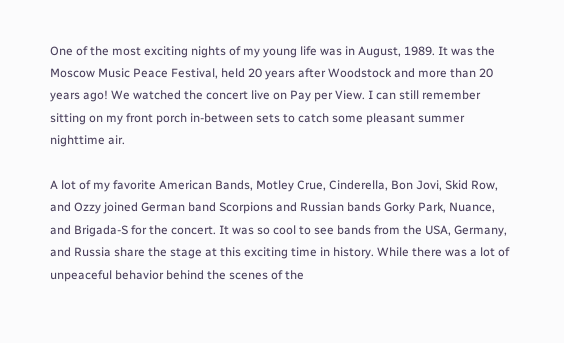One of the most exciting nights of my young life was in August, 1989. It was the Moscow Music Peace Festival, held 20 years after Woodstock and more than 20 years ago! We watched the concert live on Pay per View. I can still remember sitting on my front porch in-between sets to catch some pleasant summer nighttime air.

A lot of my favorite American Bands, Motley Crue, Cinderella, Bon Jovi, Skid Row, and Ozzy joined German band Scorpions and Russian bands Gorky Park, Nuance, and Brigada-S for the concert. It was so cool to see bands from the USA, Germany, and Russia share the stage at this exciting time in history. While there was a lot of unpeaceful behavior behind the scenes of the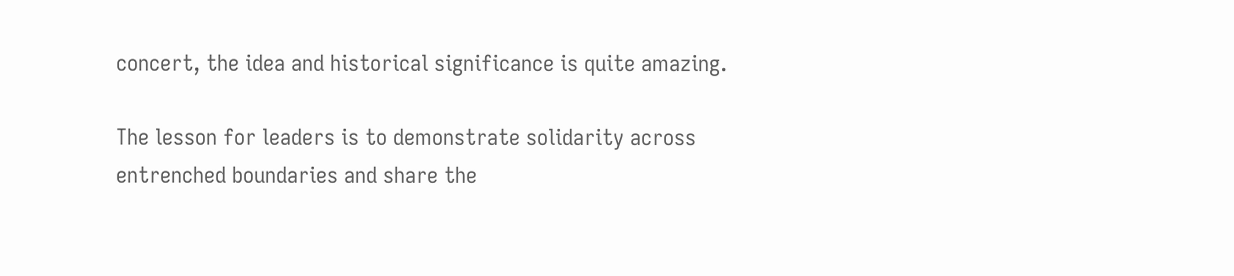concert, the idea and historical significance is quite amazing.

The lesson for leaders is to demonstrate solidarity across entrenched boundaries and share the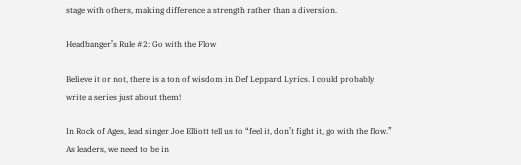stage with others, making difference a strength rather than a diversion.

Headbanger’s Rule #2: Go with the Flow

Believe it or not, there is a ton of wisdom in Def Leppard Lyrics. I could probably write a series just about them!

In Rock of Ages, lead singer Joe Elliott tell us to “feel it, don’t fight it, go with the flow.” As leaders, we need to be in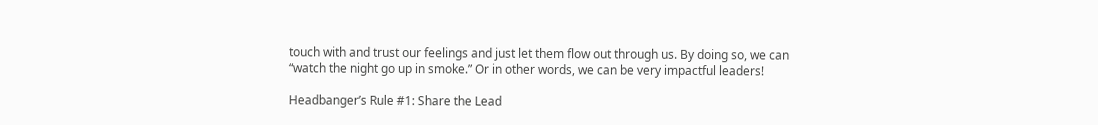touch with and trust our feelings and just let them flow out through us. By doing so, we can “watch the night go up in smoke.” Or in other words, we can be very impactful leaders!

Headbanger’s Rule #1: Share the Lead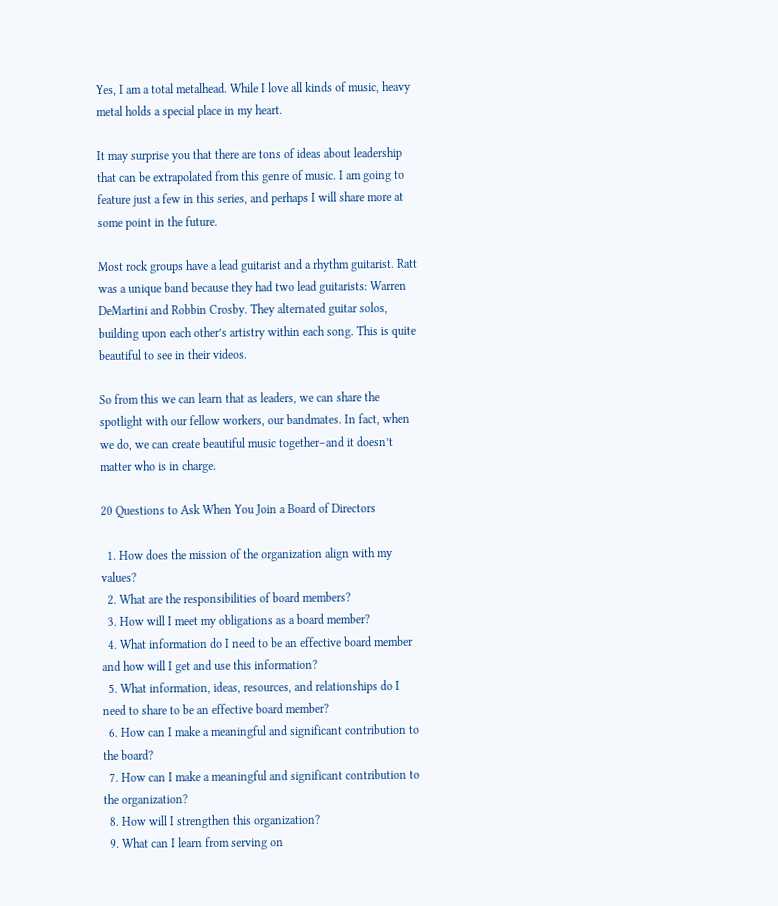Yes, I am a total metalhead. While I love all kinds of music, heavy metal holds a special place in my heart.

It may surprise you that there are tons of ideas about leadership that can be extrapolated from this genre of music. I am going to feature just a few in this series, and perhaps I will share more at some point in the future.

Most rock groups have a lead guitarist and a rhythm guitarist. Ratt was a unique band because they had two lead guitarists: Warren DeMartini and Robbin Crosby. They alternated guitar solos, building upon each other’s artistry within each song. This is quite beautiful to see in their videos.

So from this we can learn that as leaders, we can share the spotlight with our fellow workers, our bandmates. In fact, when we do, we can create beautiful music together–and it doesn’t matter who is in charge.

20 Questions to Ask When You Join a Board of Directors

  1. How does the mission of the organization align with my values?
  2. What are the responsibilities of board members?
  3. How will I meet my obligations as a board member?
  4. What information do I need to be an effective board member and how will I get and use this information?
  5. What information, ideas, resources, and relationships do I need to share to be an effective board member?
  6. How can I make a meaningful and significant contribution to the board?
  7. How can I make a meaningful and significant contribution to the organization?
  8. How will I strengthen this organization?
  9. What can I learn from serving on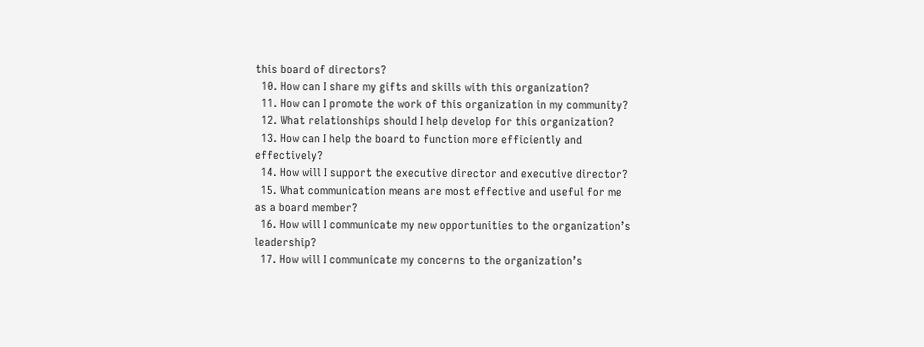this board of directors?
  10. How can I share my gifts and skills with this organization?
  11. How can I promote the work of this organization in my community?
  12. What relationships should I help develop for this organization?
  13. How can I help the board to function more efficiently and effectively?
  14. How will I support the executive director and executive director?
  15. What communication means are most effective and useful for me as a board member?
  16. How will I communicate my new opportunities to the organization’s leadership?
  17. How will I communicate my concerns to the organization’s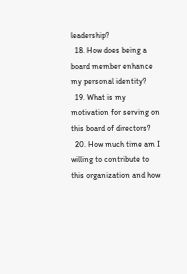leadership?
  18. How does being a board member enhance my personal identity?
  19. What is my motivation for serving on this board of directors?
  20. How much time am I willing to contribute to this organization and how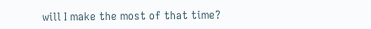will I make the most of that time?